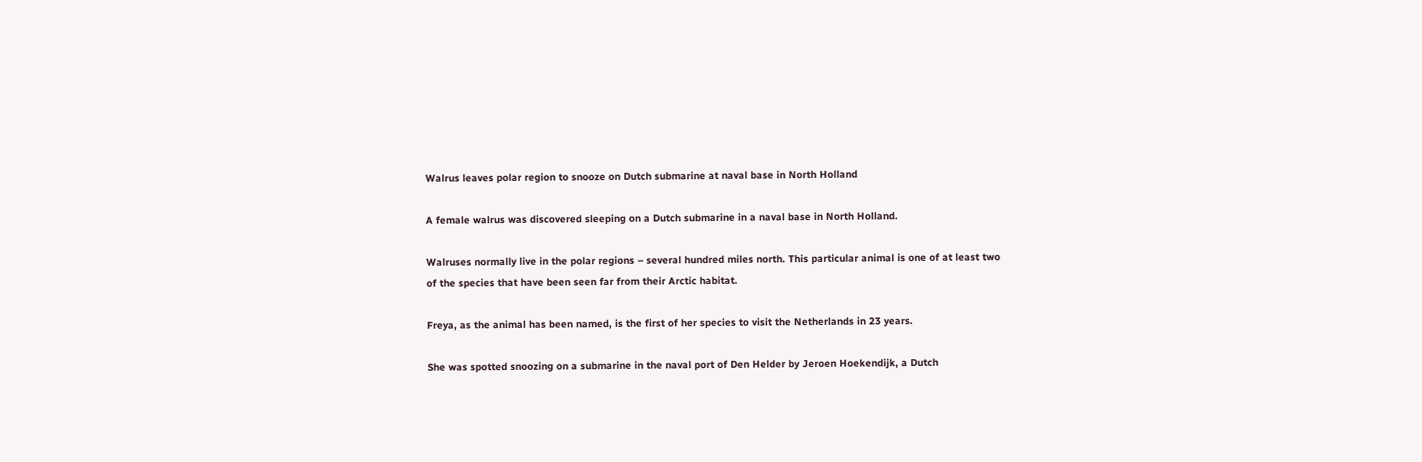Walrus leaves polar region to snooze on Dutch submarine at naval base in North Holland

A female walrus was discovered sleeping on a Dutch submarine in a naval base in North Holland.

Walruses normally live in the polar regions – several hundred miles north. This particular animal is one of at least two of the species that have been seen far from their Arctic habitat.

Freya, as the animal has been named, is the first of her species to visit the Netherlands in 23 years.

She was spotted snoozing on a submarine in the naval port of Den Helder by Jeroen Hoekendijk, a Dutch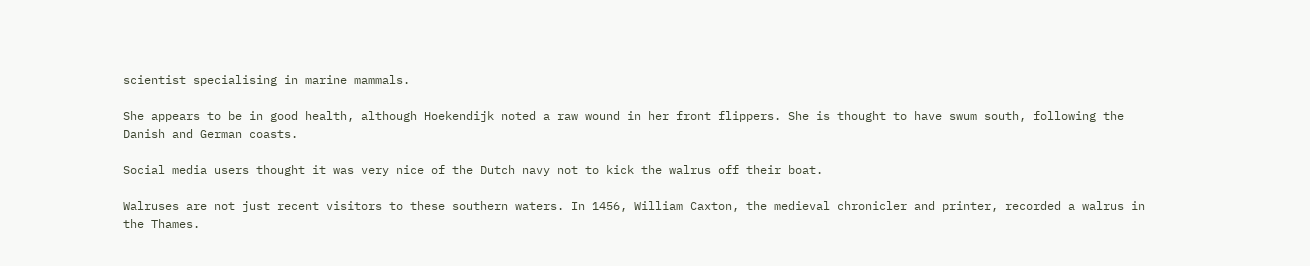scientist specialising in marine mammals.

She appears to be in good health, although Hoekendijk noted a raw wound in her front flippers. She is thought to have swum south, following the Danish and German coasts.

Social media users thought it was very nice of the Dutch navy not to kick the walrus off their boat.

Walruses are not just recent visitors to these southern waters. In 1456, William Caxton, the medieval chronicler and printer, recorded a walrus in the Thames.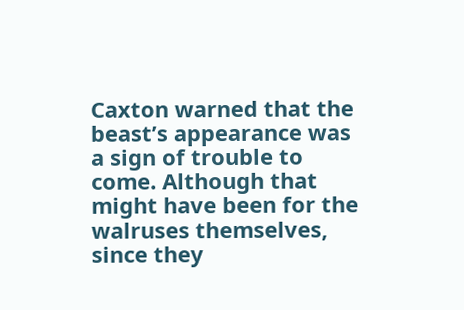Caxton warned that the beast’s appearance was a sign of trouble to come. Although that might have been for the walruses themselves, since they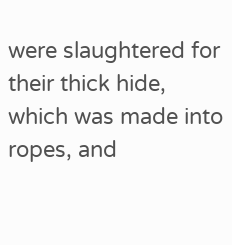were slaughtered for their thick hide, which was made into ropes, and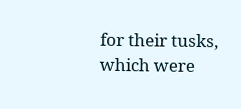for their tusks, which were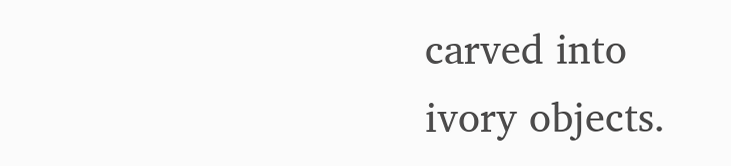carved into ivory objects.